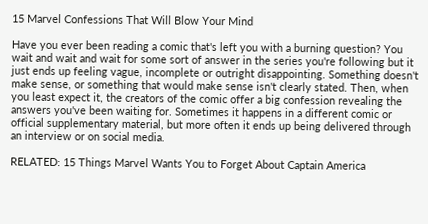15 Marvel Confessions That Will Blow Your Mind

Have you ever been reading a comic that's left you with a burning question? You wait and wait and wait for some sort of answer in the series you're following but it just ends up feeling vague, incomplete or outright disappointing. Something doesn't make sense, or something that would make sense isn't clearly stated. Then, when you least expect it, the creators of the comic offer a big confession revealing the answers you've been waiting for. Sometimes it happens in a different comic or official supplementary material, but more often it ends up being delivered through an interview or on social media.

RELATED: 15 Things Marvel Wants You to Forget About Captain America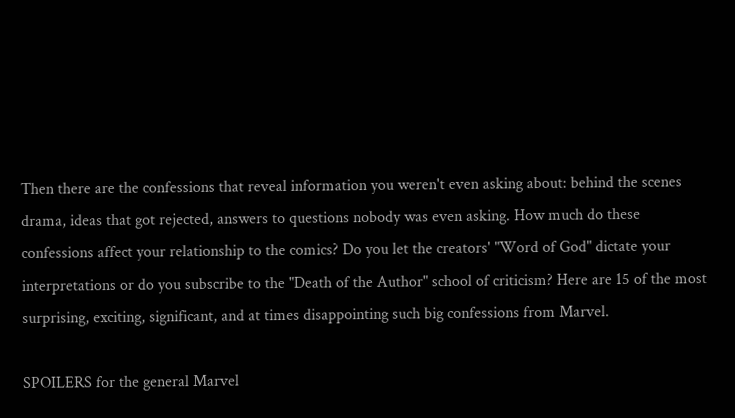Then there are the confessions that reveal information you weren't even asking about: behind the scenes drama, ideas that got rejected, answers to questions nobody was even asking. How much do these confessions affect your relationship to the comics? Do you let the creators' "Word of God" dictate your interpretations or do you subscribe to the "Death of the Author" school of criticism? Here are 15 of the most surprising, exciting, significant, and at times disappointing such big confessions from Marvel.

SPOILERS for the general Marvel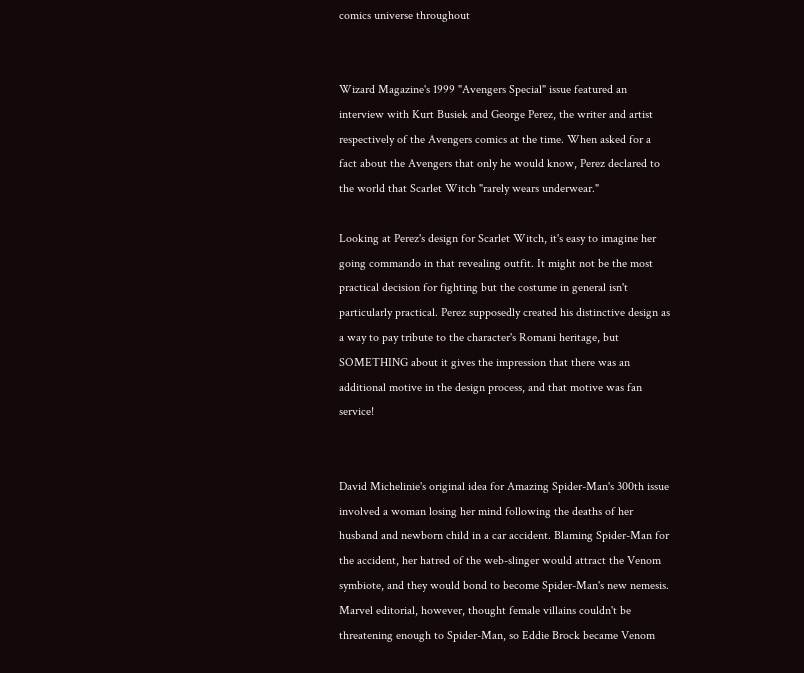comics universe throughout


Wizard Magazine's 1999 "Avengers Special" issue featured an interview with Kurt Busiek and George Perez, the writer and artist respectively of the Avengers comics at the time. When asked for a fact about the Avengers that only he would know, Perez declared to the world that Scarlet Witch "rarely wears underwear."

Looking at Perez's design for Scarlet Witch, it's easy to imagine her going commando in that revealing outfit. It might not be the most practical decision for fighting but the costume in general isn't particularly practical. Perez supposedly created his distinctive design as a way to pay tribute to the character's Romani heritage, but SOMETHING about it gives the impression that there was an additional motive in the design process, and that motive was fan service!


David Michelinie's original idea for Amazing Spider-Man's 300th issue involved a woman losing her mind following the deaths of her husband and newborn child in a car accident. Blaming Spider-Man for the accident, her hatred of the web-slinger would attract the Venom symbiote, and they would bond to become Spider-Man's new nemesis. Marvel editorial, however, thought female villains couldn't be threatening enough to Spider-Man, so Eddie Brock became Venom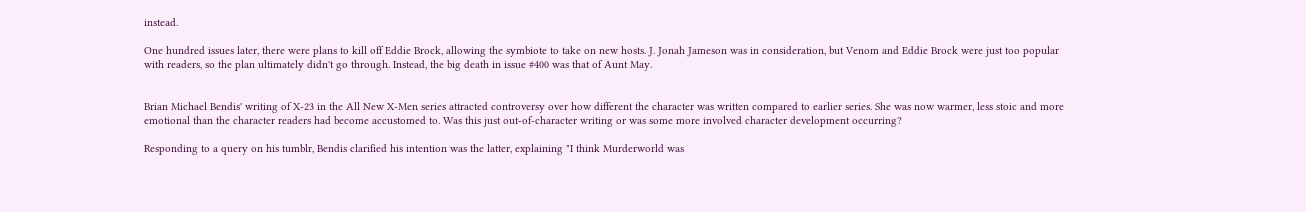instead.

One hundred issues later, there were plans to kill off Eddie Brock, allowing the symbiote to take on new hosts. J. Jonah Jameson was in consideration, but Venom and Eddie Brock were just too popular with readers, so the plan ultimately didn't go through. Instead, the big death in issue #400 was that of Aunt May.


Brian Michael Bendis' writing of X-23 in the All New X-Men series attracted controversy over how different the character was written compared to earlier series. She was now warmer, less stoic and more emotional than the character readers had become accustomed to. Was this just out-of-character writing or was some more involved character development occurring?

Responding to a query on his tumblr, Bendis clarified his intention was the latter, explaining "I think Murderworld was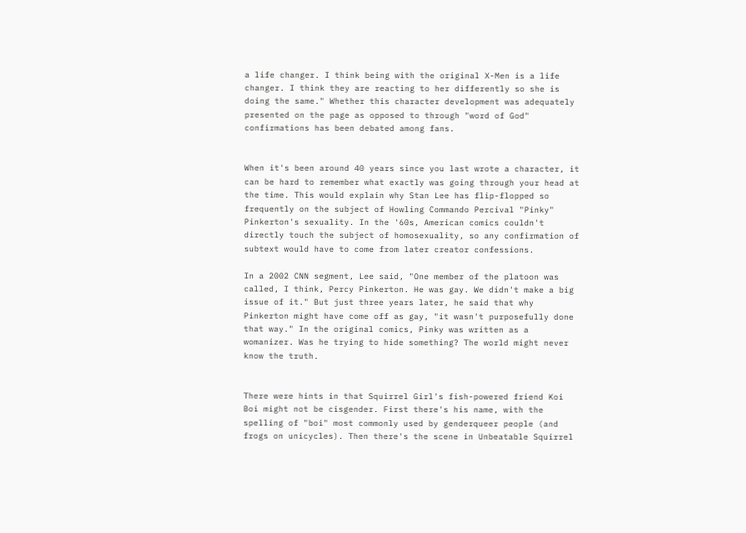a life changer. I think being with the original X-Men is a life changer. I think they are reacting to her differently so she is doing the same." Whether this character development was adequately presented on the page as opposed to through "word of God" confirmations has been debated among fans.


When it's been around 40 years since you last wrote a character, it can be hard to remember what exactly was going through your head at the time. This would explain why Stan Lee has flip-flopped so frequently on the subject of Howling Commando Percival "Pinky" Pinkerton's sexuality. In the '60s, American comics couldn't directly touch the subject of homosexuality, so any confirmation of subtext would have to come from later creator confessions.

In a 2002 CNN segment, Lee said, "One member of the platoon was called, I think, Percy Pinkerton. He was gay. We didn't make a big issue of it." But just three years later, he said that why Pinkerton might have come off as gay, "it wasn't purposefully done that way." In the original comics, Pinky was written as a womanizer. Was he trying to hide something? The world might never know the truth.


There were hints in that Squirrel Girl's fish-powered friend Koi Boi might not be cisgender. First there's his name, with the spelling of "boi" most commonly used by genderqueer people (and frogs on unicycles). Then there's the scene in Unbeatable Squirrel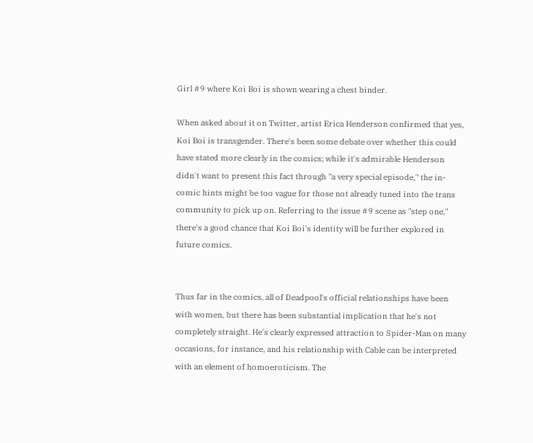Girl #9 where Koi Boi is shown wearing a chest binder.

When asked about it on Twitter, artist Erica Henderson confirmed that yes, Koi Boi is transgender. There's been some debate over whether this could have stated more clearly in the comics; while it's admirable Henderson didn't want to present this fact through "a very special episode," the in-comic hints might be too vague for those not already tuned into the trans community to pick up on. Referring to the issue #9 scene as "step one," there's a good chance that Koi Boi's identity will be further explored in future comics.


Thus far in the comics, all of Deadpool's official relationships have been with women, but there has been substantial implication that he's not completely straight. He's clearly expressed attraction to Spider-Man on many occasions, for instance, and his relationship with Cable can be interpreted with an element of homoeroticism. The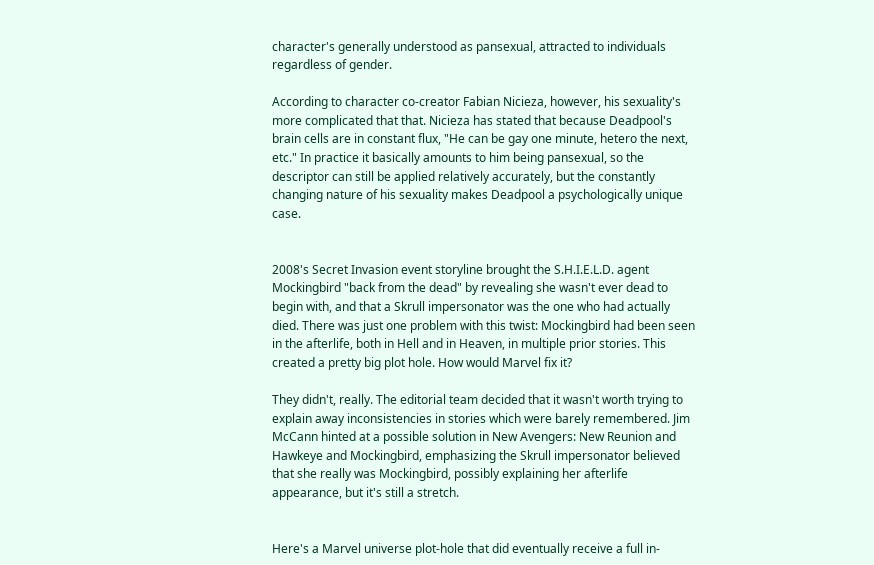character's generally understood as pansexual, attracted to individuals regardless of gender.

According to character co-creator Fabian Nicieza, however, his sexuality's more complicated that that. Nicieza has stated that because Deadpool's brain cells are in constant flux, "He can be gay one minute, hetero the next, etc." In practice it basically amounts to him being pansexual, so the descriptor can still be applied relatively accurately, but the constantly changing nature of his sexuality makes Deadpool a psychologically unique case.


2008's Secret Invasion event storyline brought the S.H.I.E.L.D. agent Mockingbird "back from the dead" by revealing she wasn't ever dead to begin with, and that a Skrull impersonator was the one who had actually died. There was just one problem with this twist: Mockingbird had been seen in the afterlife, both in Hell and in Heaven, in multiple prior stories. This created a pretty big plot hole. How would Marvel fix it?

They didn't, really. The editorial team decided that it wasn't worth trying to explain away inconsistencies in stories which were barely remembered. Jim McCann hinted at a possible solution in New Avengers: New Reunion and Hawkeye and Mockingbird, emphasizing the Skrull impersonator believed that she really was Mockingbird, possibly explaining her afterlife appearance, but it's still a stretch.


Here's a Marvel universe plot-hole that did eventually receive a full in-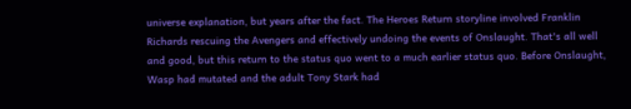universe explanation, but years after the fact. The Heroes Return storyline involved Franklin Richards rescuing the Avengers and effectively undoing the events of Onslaught. That's all well and good, but this return to the status quo went to a much earlier status quo. Before Onslaught, Wasp had mutated and the adult Tony Stark had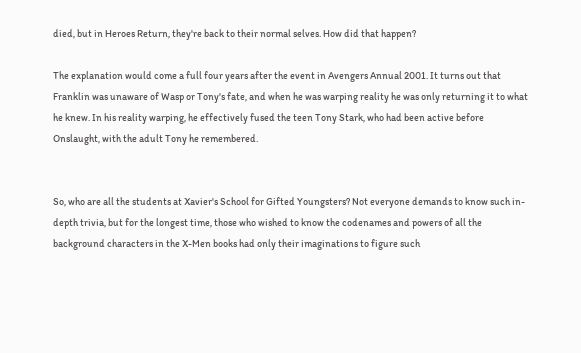died, but in Heroes Return, they're back to their normal selves. How did that happen?

The explanation would come a full four years after the event in Avengers Annual 2001. It turns out that Franklin was unaware of Wasp or Tony's fate, and when he was warping reality he was only returning it to what he knew. In his reality warping, he effectively fused the teen Tony Stark, who had been active before Onslaught, with the adult Tony he remembered.


So, who are all the students at Xavier's School for Gifted Youngsters? Not everyone demands to know such in-depth trivia, but for the longest time, those who wished to know the codenames and powers of all the background characters in the X-Men books had only their imaginations to figure such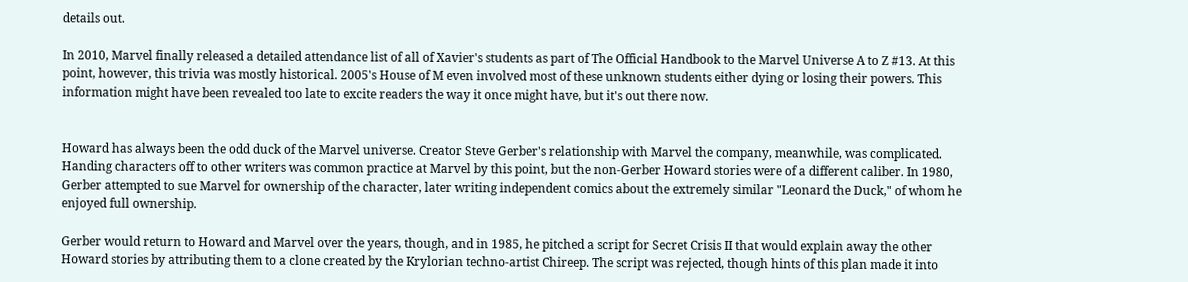details out.

In 2010, Marvel finally released a detailed attendance list of all of Xavier's students as part of The Official Handbook to the Marvel Universe A to Z #13. At this point, however, this trivia was mostly historical. 2005's House of M even involved most of these unknown students either dying or losing their powers. This information might have been revealed too late to excite readers the way it once might have, but it's out there now.


Howard has always been the odd duck of the Marvel universe. Creator Steve Gerber's relationship with Marvel the company, meanwhile, was complicated. Handing characters off to other writers was common practice at Marvel by this point, but the non-Gerber Howard stories were of a different caliber. In 1980, Gerber attempted to sue Marvel for ownership of the character, later writing independent comics about the extremely similar "Leonard the Duck," of whom he enjoyed full ownership.

Gerber would return to Howard and Marvel over the years, though, and in 1985, he pitched a script for Secret Crisis II that would explain away the other Howard stories by attributing them to a clone created by the Krylorian techno-artist Chireep. The script was rejected, though hints of this plan made it into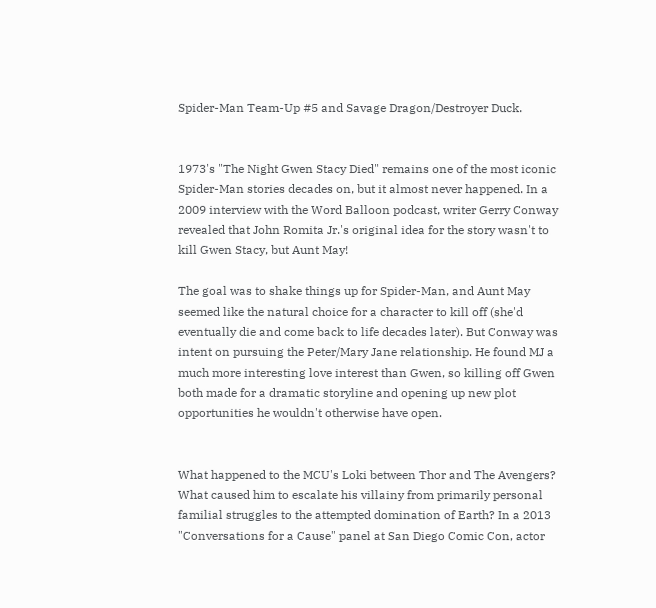Spider-Man Team-Up #5 and Savage Dragon/Destroyer Duck.


1973's "The Night Gwen Stacy Died" remains one of the most iconic Spider-Man stories decades on, but it almost never happened. In a 2009 interview with the Word Balloon podcast, writer Gerry Conway revealed that John Romita Jr.'s original idea for the story wasn't to kill Gwen Stacy, but Aunt May!

The goal was to shake things up for Spider-Man, and Aunt May seemed like the natural choice for a character to kill off (she'd eventually die and come back to life decades later). But Conway was intent on pursuing the Peter/Mary Jane relationship. He found MJ a much more interesting love interest than Gwen, so killing off Gwen both made for a dramatic storyline and opening up new plot opportunities he wouldn't otherwise have open.


What happened to the MCU's Loki between Thor and The Avengers? What caused him to escalate his villainy from primarily personal familial struggles to the attempted domination of Earth? In a 2013 "Conversations for a Cause" panel at San Diego Comic Con, actor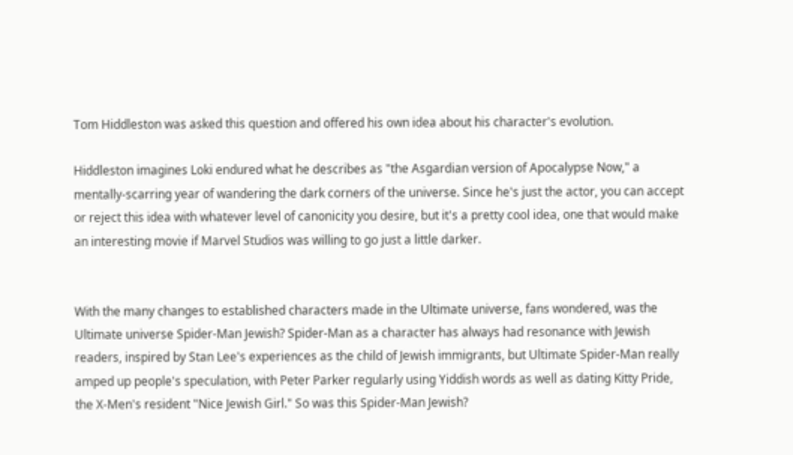Tom Hiddleston was asked this question and offered his own idea about his character's evolution.

Hiddleston imagines Loki endured what he describes as "the Asgardian version of Apocalypse Now," a mentally-scarring year of wandering the dark corners of the universe. Since he's just the actor, you can accept or reject this idea with whatever level of canonicity you desire, but it's a pretty cool idea, one that would make an interesting movie if Marvel Studios was willing to go just a little darker.


With the many changes to established characters made in the Ultimate universe, fans wondered, was the Ultimate universe Spider-Man Jewish? Spider-Man as a character has always had resonance with Jewish readers, inspired by Stan Lee's experiences as the child of Jewish immigrants, but Ultimate Spider-Man really amped up people's speculation, with Peter Parker regularly using Yiddish words as well as dating Kitty Pride, the X-Men's resident "Nice Jewish Girl." So was this Spider-Man Jewish?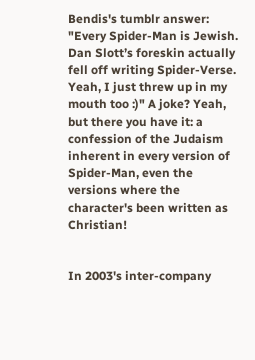Bendis's tumblr answer: "Every Spider-Man is Jewish. Dan Slott’s foreskin actually fell off writing Spider-Verse. Yeah, I just threw up in my mouth too :)" A joke? Yeah, but there you have it: a confession of the Judaism inherent in every version of Spider-Man, even the versions where the character's been written as Christian!


In 2003's inter-company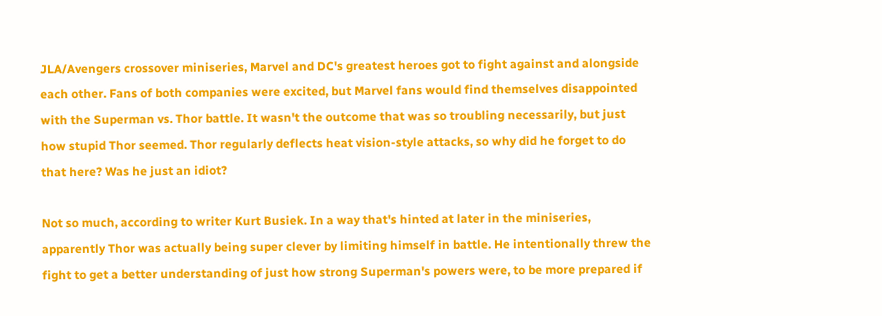JLA/Avengers crossover miniseries, Marvel and DC's greatest heroes got to fight against and alongside each other. Fans of both companies were excited, but Marvel fans would find themselves disappointed with the Superman vs. Thor battle. It wasn't the outcome that was so troubling necessarily, but just how stupid Thor seemed. Thor regularly deflects heat vision-style attacks, so why did he forget to do that here? Was he just an idiot?

Not so much, according to writer Kurt Busiek. In a way that's hinted at later in the miniseries, apparently Thor was actually being super clever by limiting himself in battle. He intentionally threw the fight to get a better understanding of just how strong Superman's powers were, to be more prepared if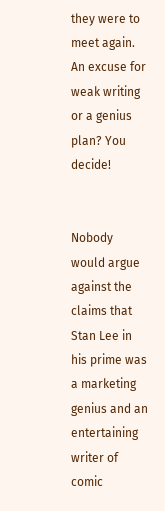they were to meet again. An excuse for weak writing or a genius plan? You decide!


Nobody would argue against the claims that Stan Lee in his prime was a marketing genius and an entertaining writer of comic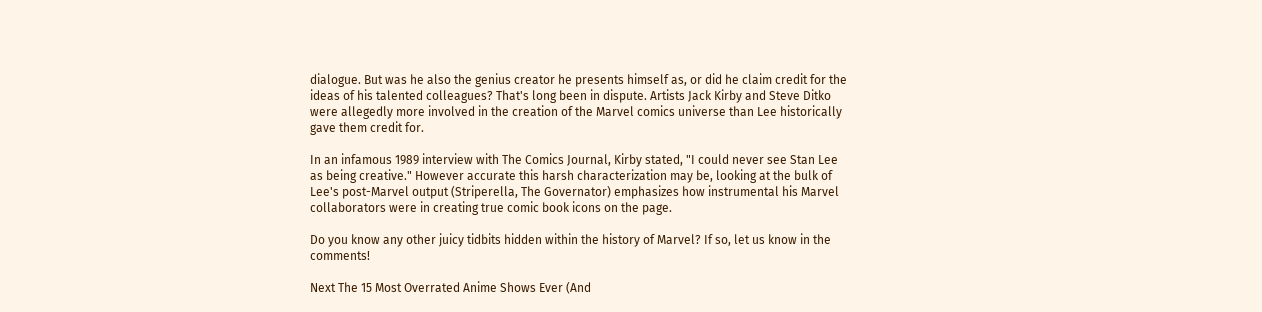dialogue. But was he also the genius creator he presents himself as, or did he claim credit for the ideas of his talented colleagues? That's long been in dispute. Artists Jack Kirby and Steve Ditko were allegedly more involved in the creation of the Marvel comics universe than Lee historically gave them credit for.

In an infamous 1989 interview with The Comics Journal, Kirby stated, "I could never see Stan Lee as being creative." However accurate this harsh characterization may be, looking at the bulk of Lee's post-Marvel output (Striperella, The Governator) emphasizes how instrumental his Marvel collaborators were in creating true comic book icons on the page.

Do you know any other juicy tidbits hidden within the history of Marvel? If so, let us know in the comments!

Next The 15 Most Overrated Anime Shows Ever (And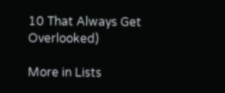10 That Always Get Overlooked)

More in Lists